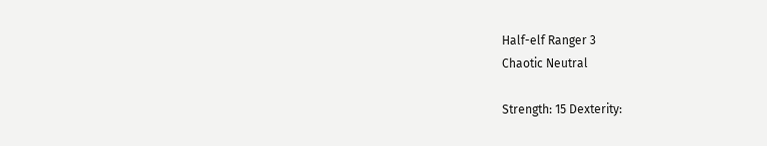Half-elf Ranger 3
Chaotic Neutral

Strength: 15 Dexterity: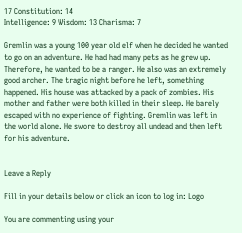17 Constitution: 14
Intelligence: 9 Wisdom: 13 Charisma: 7

Gremlin was a young 100 year old elf when he decided he wanted to go on an adventure. He had had many pets as he grew up. Therefore, he wanted to be a ranger. He also was an extremely good archer. The tragic night before he left, something happened. His house was attacked by a pack of zombies. His mother and father were both killed in their sleep. He barely escaped with no experience of fighting. Gremlin was left in the world alone. He swore to destroy all undead and then left for his adventure.


Leave a Reply

Fill in your details below or click an icon to log in: Logo

You are commenting using your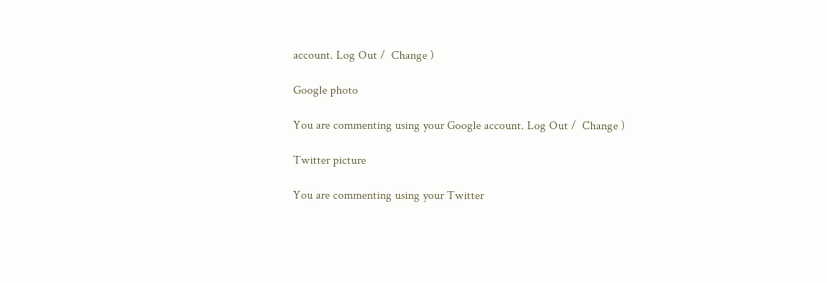account. Log Out /  Change )

Google photo

You are commenting using your Google account. Log Out /  Change )

Twitter picture

You are commenting using your Twitter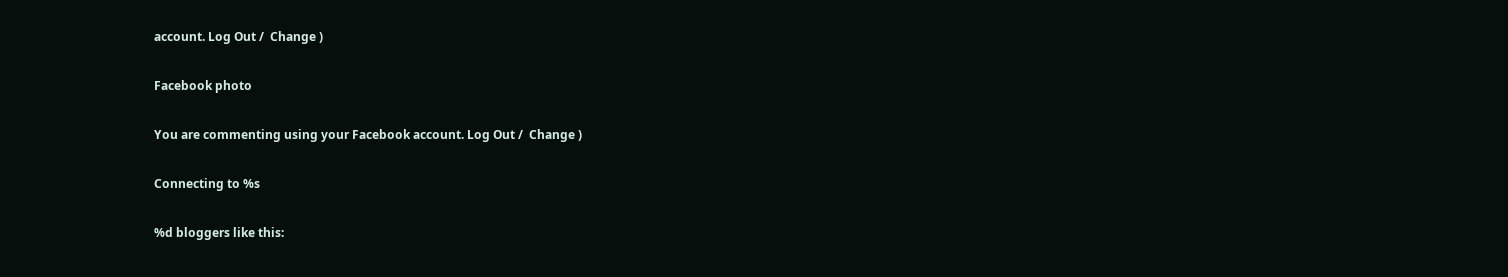account. Log Out /  Change )

Facebook photo

You are commenting using your Facebook account. Log Out /  Change )

Connecting to %s

%d bloggers like this: